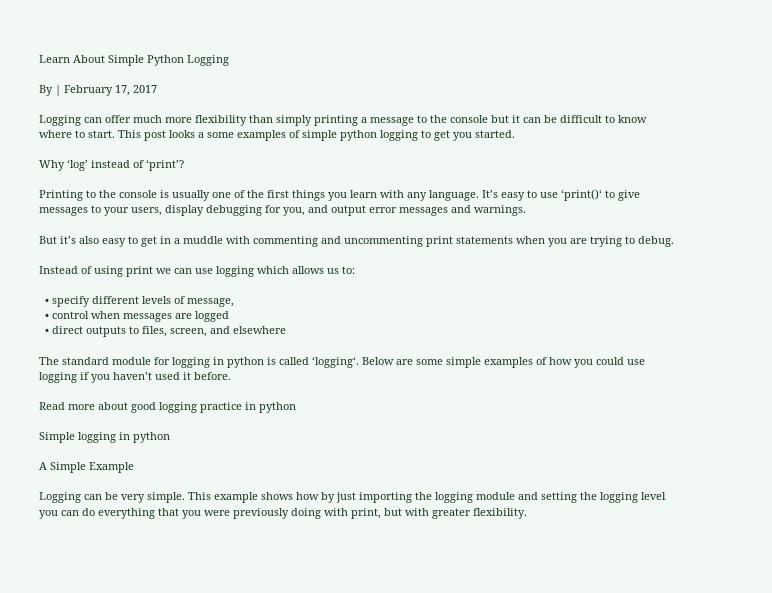Learn About Simple Python Logging

By | February 17, 2017

Logging can offer much more flexibility than simply printing a message to the console but it can be difficult to know where to start. This post looks a some examples of simple python logging to get you started.

Why ‘log’ instead of ‘print’?

Printing to the console is usually one of the first things you learn with any language. It’s easy to use ‘print()‘ to give messages to your users, display debugging for you, and output error messages and warnings.

But it’s also easy to get in a muddle with commenting and uncommenting print statements when you are trying to debug.

Instead of using print we can use logging which allows us to:

  • specify different levels of message,
  • control when messages are logged
  • direct outputs to files, screen, and elsewhere

The standard module for logging in python is called ‘logging‘. Below are some simple examples of how you could use logging if you haven’t used it before.

Read more about good logging practice in python

Simple logging in python

A Simple Example

Logging can be very simple. This example shows how by just importing the logging module and setting the logging level you can do everything that you were previously doing with print, but with greater flexibility.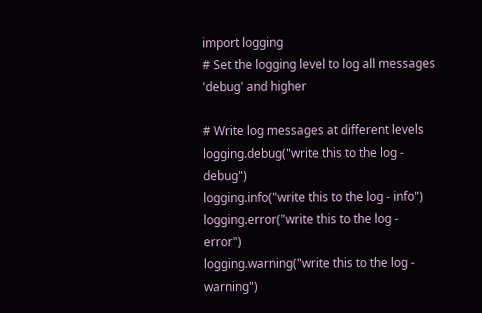import logging
# Set the logging level to log all messages 'debug' and higher

# Write log messages at different levels
logging.debug("write this to the log - debug")
logging.info("write this to the log - info")
logging.error("write this to the log - error")
logging.warning("write this to the log - warning")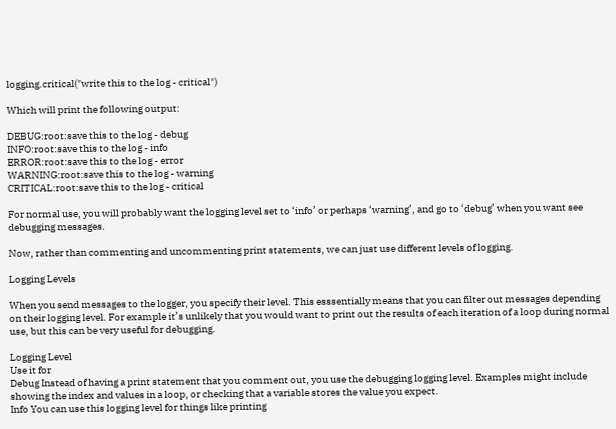logging.critical("write this to the log - critical")

Which will print the following output:

DEBUG:root:save this to the log - debug
INFO:root:save this to the log - info
ERROR:root:save this to the log - error
WARNING:root:save this to the log - warning
CRITICAL:root:save this to the log - critical

For normal use, you will probably want the logging level set to ‘info’ or perhaps ‘warning’, and go to ‘debug’ when you want see debugging messages.

Now, rather than commenting and uncommenting print statements, we can just use different levels of logging.

Logging Levels

When you send messages to the logger, you specify their level. This esssentially means that you can filter out messages depending on their logging level. For example it’s unlikely that you would want to print out the results of each iteration of a loop during normal use, but this can be very useful for debugging.

Logging Level
Use it for
Debug Instead of having a print statement that you comment out, you use the debugging logging level. Examples might include showing the index and values in a loop, or checking that a variable stores the value you expect.
Info You can use this logging level for things like printing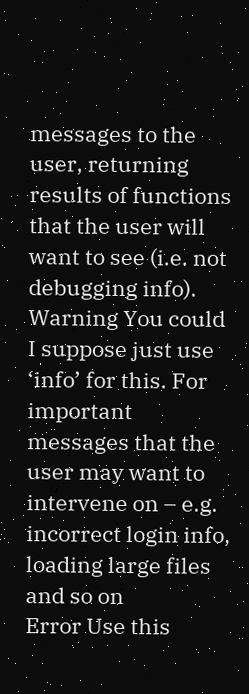messages to the user, returning results of functions that the user will want to see (i.e. not debugging info).
Warning You could I suppose just use ‘info’ for this. For important messages that the user may want to intervene on – e.g. incorrect login info, loading large files and so on
Error Use this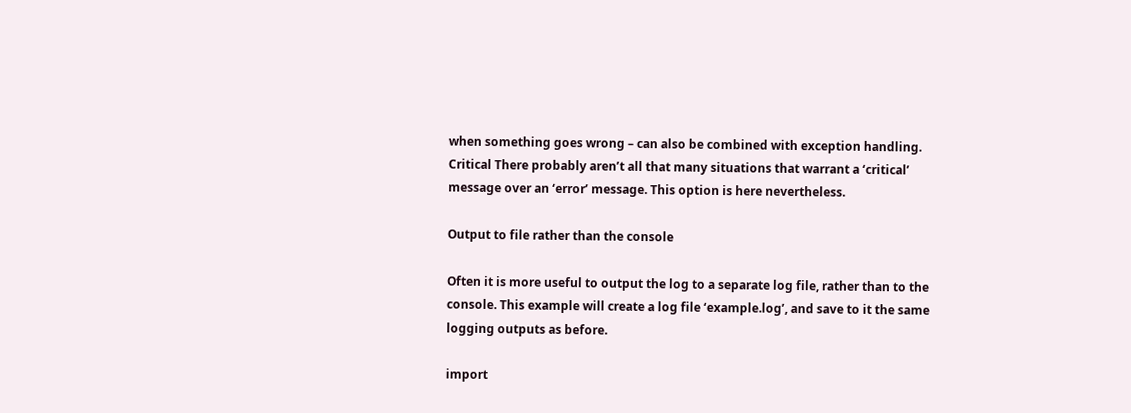when something goes wrong – can also be combined with exception handling.
Critical There probably aren’t all that many situations that warrant a ‘critical’ message over an ‘error’ message. This option is here nevertheless.

Output to file rather than the console

Often it is more useful to output the log to a separate log file, rather than to the console. This example will create a log file ‘example.log’, and save to it the same logging outputs as before.

import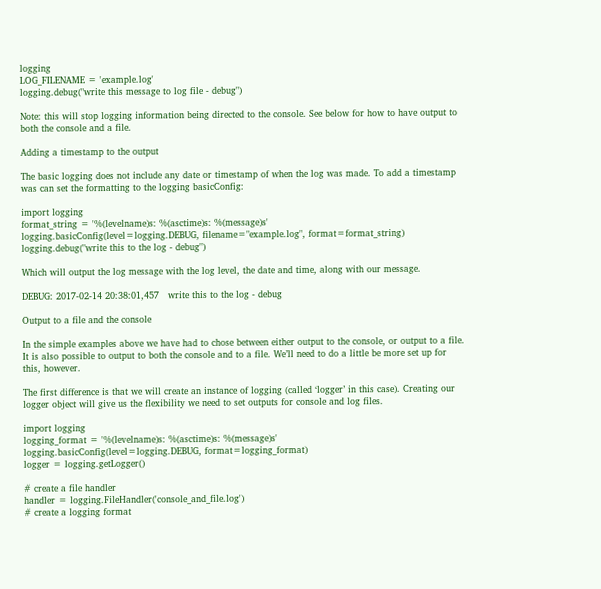logging
LOG_FILENAME = 'example.log'
logging.debug("write this message to log file - debug")

Note: this will stop logging information being directed to the console. See below for how to have output to both the console and a file.

Adding a timestamp to the output

The basic logging does not include any date or timestamp of when the log was made. To add a timestamp was can set the formatting to the logging basicConfig:

import logging
format_string = '%(levelname)s: %(asctime)s: %(message)s'
logging.basicConfig(level=logging.DEBUG, filename="example.log", format=format_string)
logging.debug("write this to the log - debug")

Which will output the log message with the log level, the date and time, along with our message.

DEBUG: 2017-02-14 20:38:01,457   write this to the log - debug

Output to a file and the console

In the simple examples above we have had to chose between either output to the console, or output to a file. It is also possible to output to both the console and to a file. We’ll need to do a little be more set up for this, however.

The first difference is that we will create an instance of logging (called ‘logger’ in this case). Creating our logger object will give us the flexibility we need to set outputs for console and log files.

import logging
logging_format = '%(levelname)s: %(asctime)s: %(message)s'
logging.basicConfig(level=logging.DEBUG, format=logging_format)
logger = logging.getLogger()

# create a file handler
handler = logging.FileHandler('console_and_file.log')
# create a logging format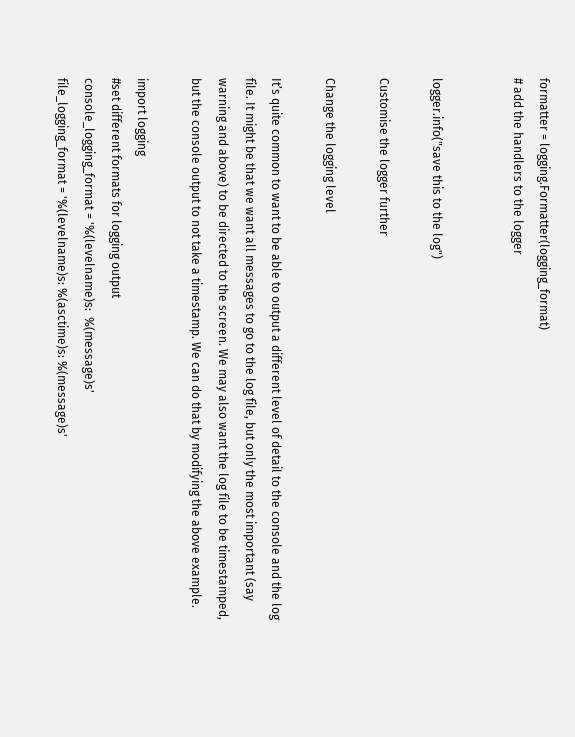formatter = logging.Formatter(logging_format)
# add the handlers to the logger


logger.info("save this to the log")

Customise the logger further

Change the logging level

It’s quite common to want to be able to output a different level of detail to the console and the log file. It might be that we want all messages to go to the log file, but only the most important (say warning and above) to be directed to the screen. We may also want the log file to be timestamped, but the console output to not take a timestamp. We can do that by modifying the above example.

import logging
#set different formats for logging output
console_logging_format = '%(levelname)s:  %(message)s'
file_logging_format = '%(levelname)s: %(asctime)s: %(message)s'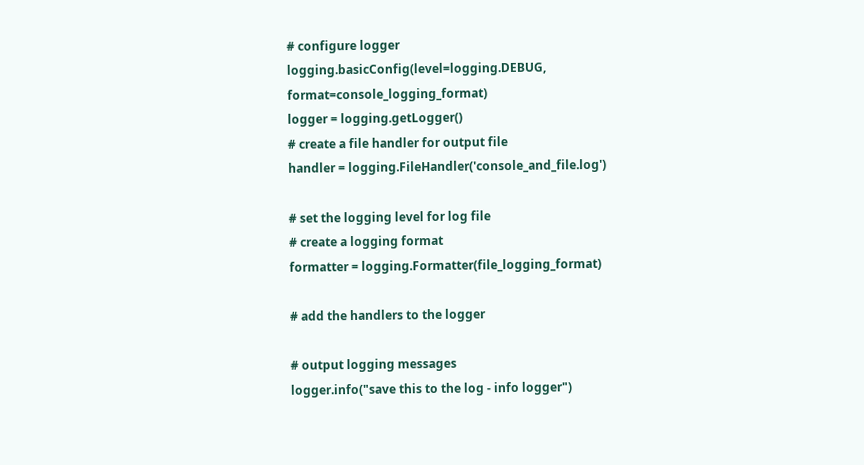# configure logger
logging.basicConfig(level=logging.DEBUG, format=console_logging_format)
logger = logging.getLogger()
# create a file handler for output file
handler = logging.FileHandler('console_and_file.log')

# set the logging level for log file
# create a logging format
formatter = logging.Formatter(file_logging_format)

# add the handlers to the logger

# output logging messages
logger.info("save this to the log - info logger")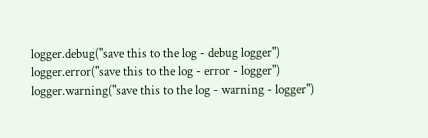logger.debug("save this to the log - debug logger")
logger.error("save this to the log - error - logger")
logger.warning("save this to the log - warning - logger")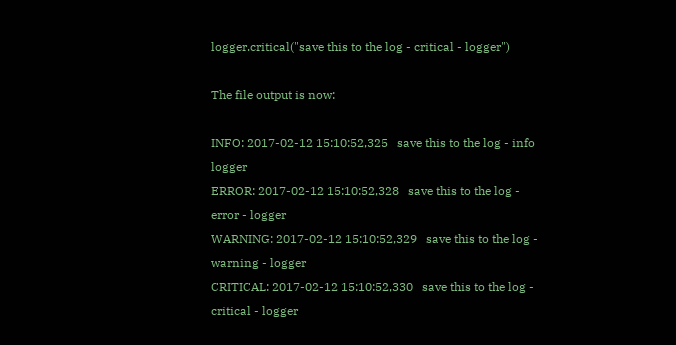logger.critical("save this to the log - critical - logger")

The file output is now:

INFO: 2017-02-12 15:10:52,325   save this to the log - info logger
ERROR: 2017-02-12 15:10:52,328   save this to the log - error - logger
WARNING: 2017-02-12 15:10:52,329   save this to the log - warning - logger
CRITICAL: 2017-02-12 15:10:52,330   save this to the log - critical - logger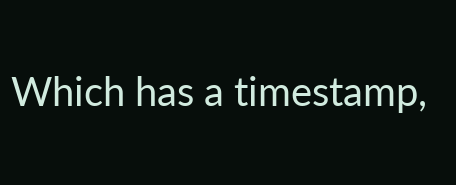Which has a timestamp,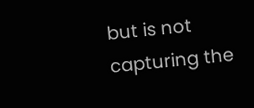but is not capturing the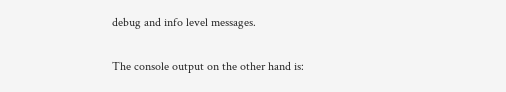debug and info level messages.

The console output on the other hand is: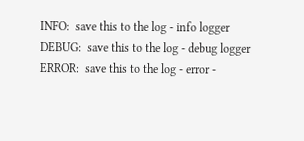INFO:  save this to the log - info logger
DEBUG:  save this to the log - debug logger
ERROR:  save this to the log - error -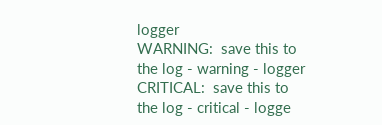logger
WARNING:  save this to the log - warning - logger
CRITICAL:  save this to the log - critical - logge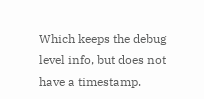Which keeps the debug level info, but does not have a timestamp.